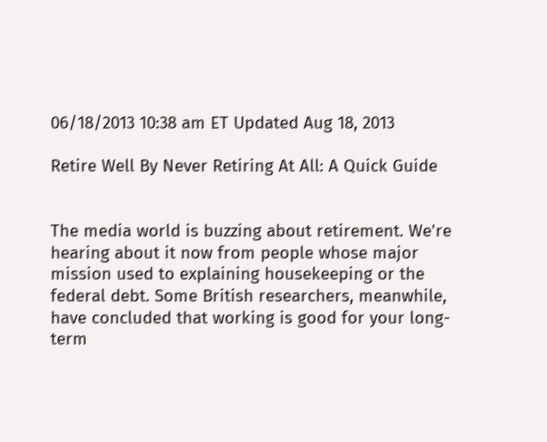06/18/2013 10:38 am ET Updated Aug 18, 2013

Retire Well By Never Retiring At All: A Quick Guide


The media world is buzzing about retirement. We're hearing about it now from people whose major mission used to explaining housekeeping or the federal debt. Some British researchers, meanwhile, have concluded that working is good for your long-term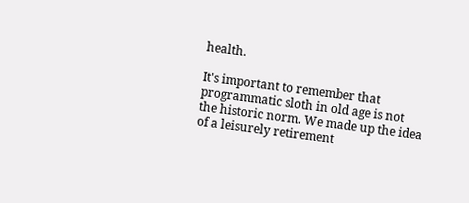health.

It's important to remember that programmatic sloth in old age is not the historic norm. We made up the idea of a leisurely retirement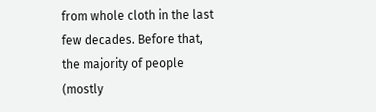from whole cloth in the last few decades. Before that, the majority of people  (mostly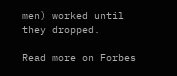men) worked until they dropped.

Read more on Forbes